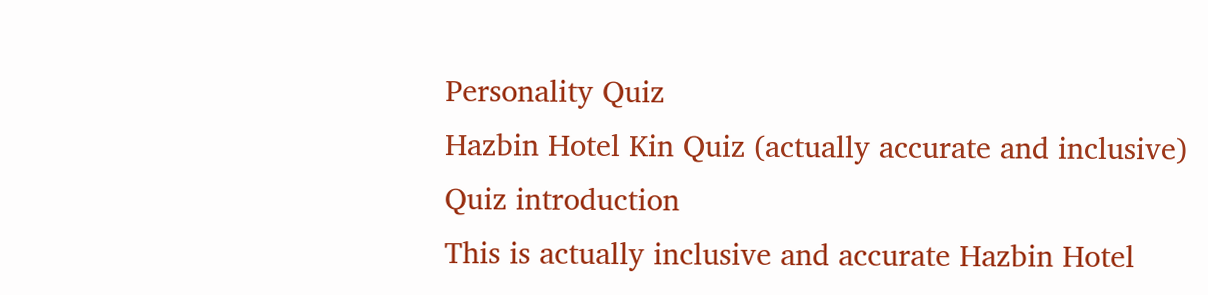Personality Quiz
Hazbin Hotel Kin Quiz (actually accurate and inclusive)
Quiz introduction
This is actually inclusive and accurate Hazbin Hotel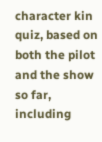character kin quiz, based on both the pilot and the show so far, including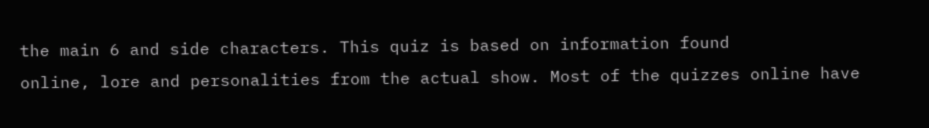the main 6 and side characters. This quiz is based on information found
online, lore and personalities from the actual show. Most of the quizzes online have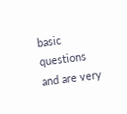basic questions and are very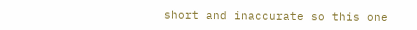short and inaccurate so this one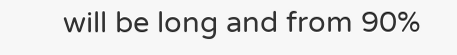will be long and from 90%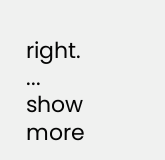right.
... show more